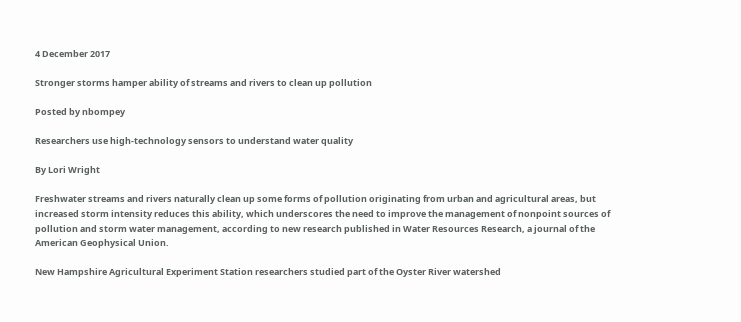4 December 2017

Stronger storms hamper ability of streams and rivers to clean up pollution

Posted by nbompey

Researchers use high-technology sensors to understand water quality

By Lori Wright

Freshwater streams and rivers naturally clean up some forms of pollution originating from urban and agricultural areas, but increased storm intensity reduces this ability, which underscores the need to improve the management of nonpoint sources of pollution and storm water management, according to new research published in Water Resources Research, a journal of the American Geophysical Union.

New Hampshire Agricultural Experiment Station researchers studied part of the Oyster River watershed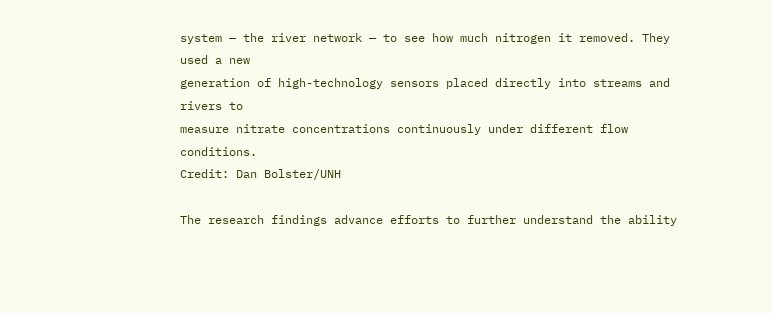system — the river network — to see how much nitrogen it removed. They used a new
generation of high-technology sensors placed directly into streams and rivers to
measure nitrate concentrations continuously under different flow conditions.
Credit: Dan Bolster/UNH

The research findings advance efforts to further understand the ability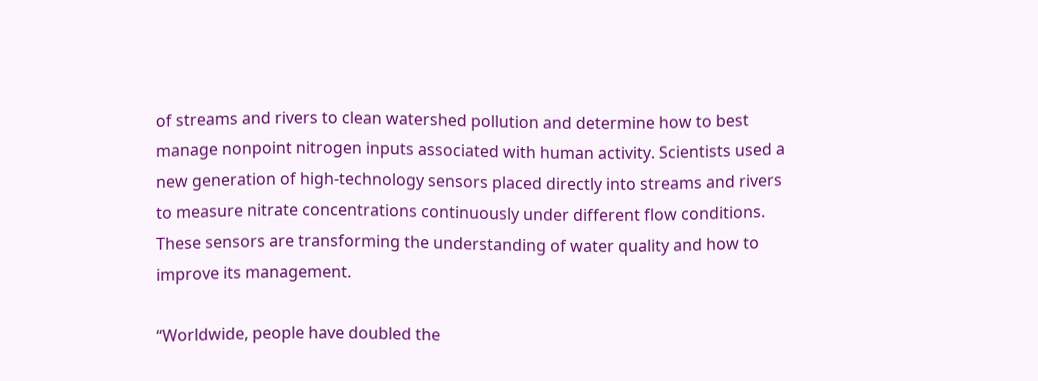of streams and rivers to clean watershed pollution and determine how to best manage nonpoint nitrogen inputs associated with human activity. Scientists used a new generation of high-technology sensors placed directly into streams and rivers to measure nitrate concentrations continuously under different flow conditions. These sensors are transforming the understanding of water quality and how to improve its management.

“Worldwide, people have doubled the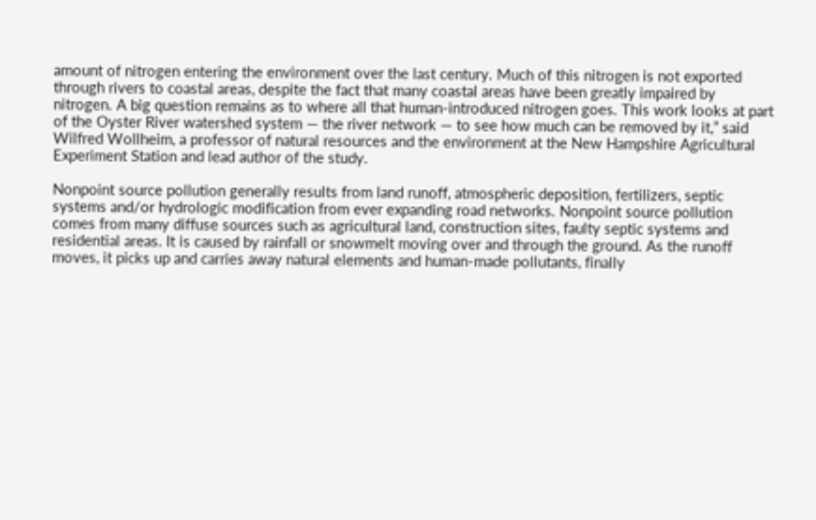amount of nitrogen entering the environment over the last century. Much of this nitrogen is not exported through rivers to coastal areas, despite the fact that many coastal areas have been greatly impaired by nitrogen. A big question remains as to where all that human-introduced nitrogen goes. This work looks at part of the Oyster River watershed system — the river network — to see how much can be removed by it,” said Wilfred Wollheim, a professor of natural resources and the environment at the New Hampshire Agricultural Experiment Station and lead author of the study.

Nonpoint source pollution generally results from land runoff, atmospheric deposition, fertilizers, septic systems and/or hydrologic modification from ever expanding road networks. Nonpoint source pollution comes from many diffuse sources such as agricultural land, construction sites, faulty septic systems and residential areas. It is caused by rainfall or snowmelt moving over and through the ground. As the runoff moves, it picks up and carries away natural elements and human-made pollutants, finally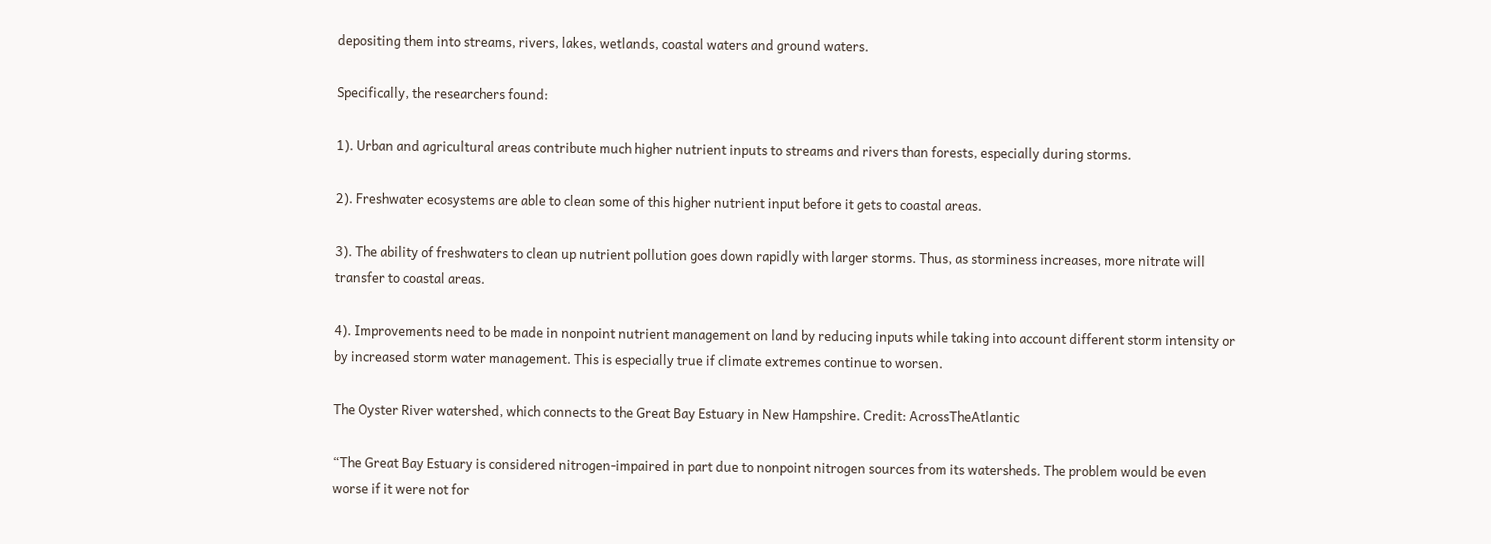depositing them into streams, rivers, lakes, wetlands, coastal waters and ground waters.

Specifically, the researchers found:

1). Urban and agricultural areas contribute much higher nutrient inputs to streams and rivers than forests, especially during storms.

2). Freshwater ecosystems are able to clean some of this higher nutrient input before it gets to coastal areas.

3). The ability of freshwaters to clean up nutrient pollution goes down rapidly with larger storms. Thus, as storminess increases, more nitrate will transfer to coastal areas.

4). Improvements need to be made in nonpoint nutrient management on land by reducing inputs while taking into account different storm intensity or by increased storm water management. This is especially true if climate extremes continue to worsen.

The Oyster River watershed, which connects to the Great Bay Estuary in New Hampshire. Credit: AcrossTheAtlantic

“The Great Bay Estuary is considered nitrogen-impaired in part due to nonpoint nitrogen sources from its watersheds. The problem would be even worse if it were not for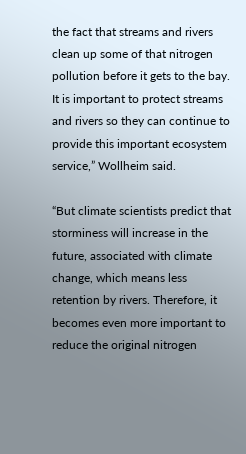the fact that streams and rivers clean up some of that nitrogen pollution before it gets to the bay. It is important to protect streams and rivers so they can continue to provide this important ecosystem service,” Wollheim said.

“But climate scientists predict that storminess will increase in the future, associated with climate change, which means less retention by rivers. Therefore, it becomes even more important to reduce the original nitrogen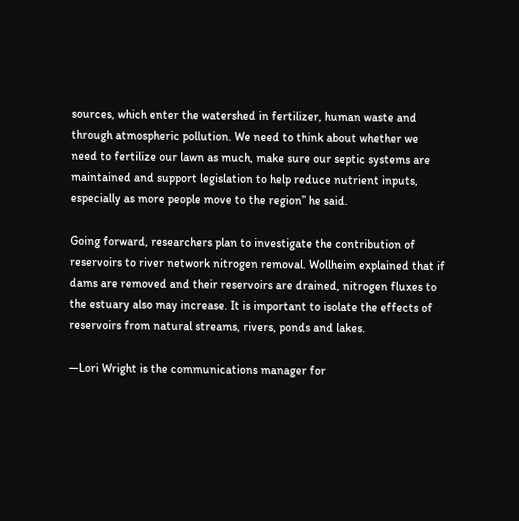sources, which enter the watershed in fertilizer, human waste and through atmospheric pollution. We need to think about whether we need to fertilize our lawn as much, make sure our septic systems are maintained and support legislation to help reduce nutrient inputs, especially as more people move to the region” he said.

Going forward, researchers plan to investigate the contribution of reservoirs to river network nitrogen removal. Wollheim explained that if dams are removed and their reservoirs are drained, nitrogen fluxes to the estuary also may increase. It is important to isolate the effects of reservoirs from natural streams, rivers, ponds and lakes.

—Lori Wright is the communications manager for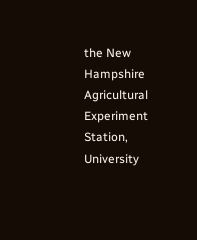the New Hampshire Agricultural Experiment Station, University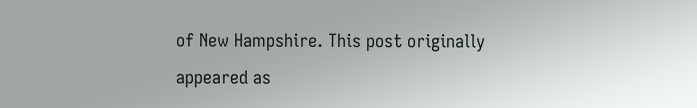of New Hampshire. This post originally appeared as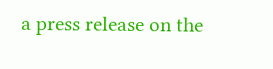a press release on the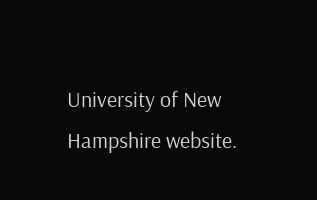University of New Hampshire website.